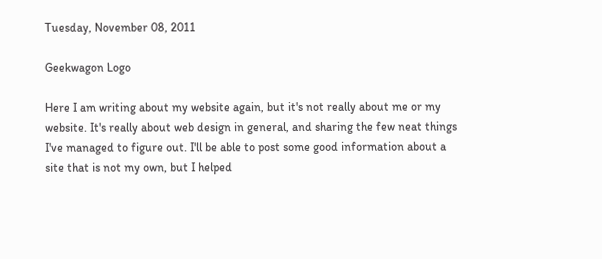Tuesday, November 08, 2011

Geekwagon Logo

Here I am writing about my website again, but it's not really about me or my website. It's really about web design in general, and sharing the few neat things I've managed to figure out. I'll be able to post some good information about a site that is not my own, but I helped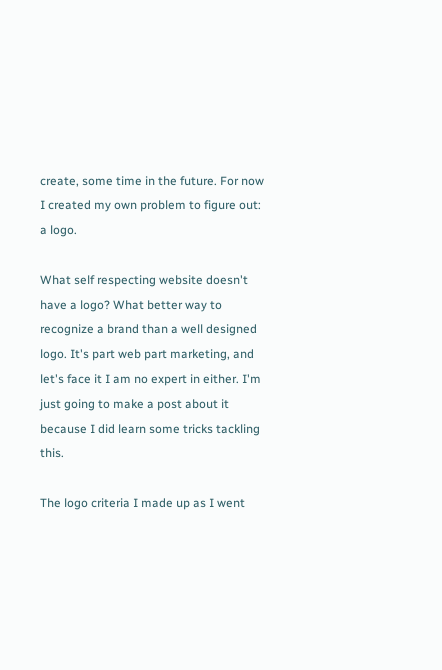create, some time in the future. For now I created my own problem to figure out: a logo.

What self respecting website doesn't have a logo? What better way to recognize a brand than a well designed logo. It's part web part marketing, and let's face it I am no expert in either. I'm just going to make a post about it because I did learn some tricks tackling this.

The logo criteria I made up as I went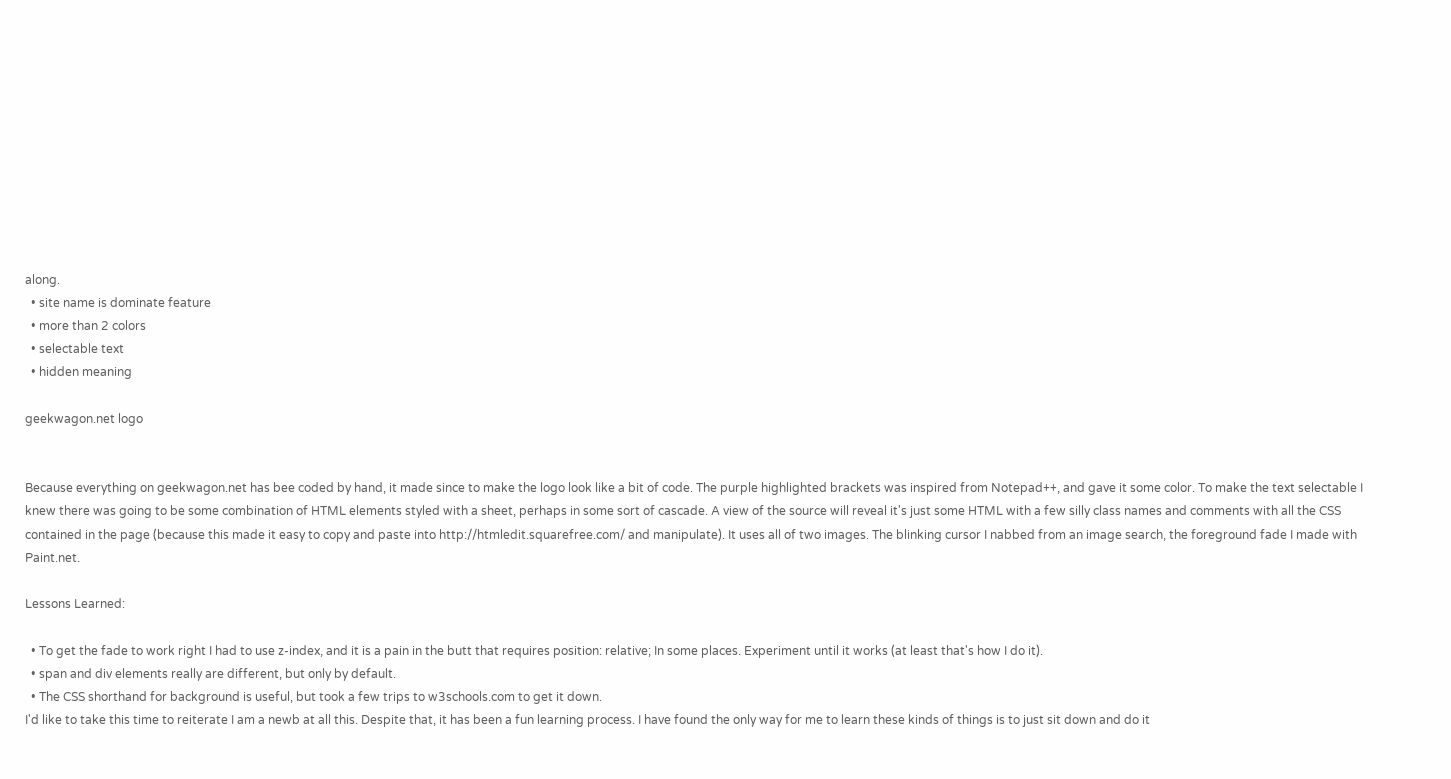along.
  • site name is dominate feature
  • more than 2 colors
  • selectable text
  • hidden meaning

geekwagon.net logo


Because everything on geekwagon.net has bee coded by hand, it made since to make the logo look like a bit of code. The purple highlighted brackets was inspired from Notepad++, and gave it some color. To make the text selectable I knew there was going to be some combination of HTML elements styled with a sheet, perhaps in some sort of cascade. A view of the source will reveal it's just some HTML with a few silly class names and comments with all the CSS contained in the page (because this made it easy to copy and paste into http://htmledit.squarefree.com/ and manipulate). It uses all of two images. The blinking cursor I nabbed from an image search, the foreground fade I made with Paint.net.

Lessons Learned:

  • To get the fade to work right I had to use z-index, and it is a pain in the butt that requires position: relative; In some places. Experiment until it works (at least that's how I do it).
  • span and div elements really are different, but only by default.
  • The CSS shorthand for background is useful, but took a few trips to w3schools.com to get it down.
I'd like to take this time to reiterate I am a newb at all this. Despite that, it has been a fun learning process. I have found the only way for me to learn these kinds of things is to just sit down and do it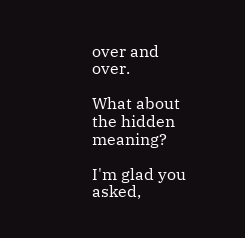over and over.

What about the hidden meaning?

I'm glad you asked,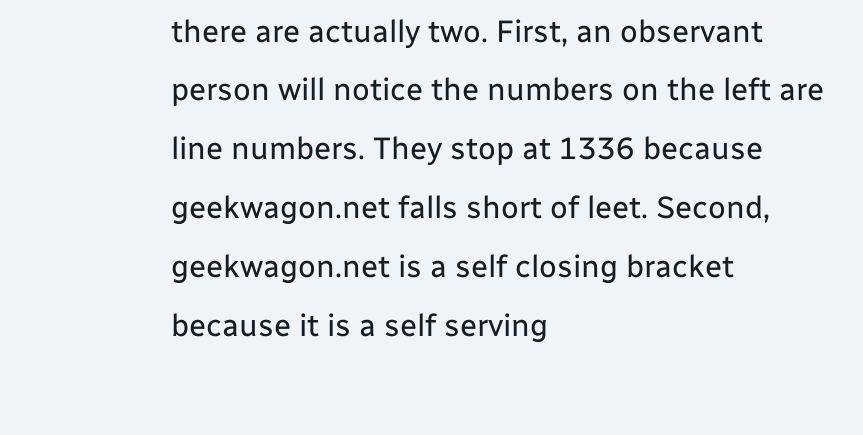there are actually two. First, an observant person will notice the numbers on the left are line numbers. They stop at 1336 because geekwagon.net falls short of leet. Second, geekwagon.net is a self closing bracket because it is a self serving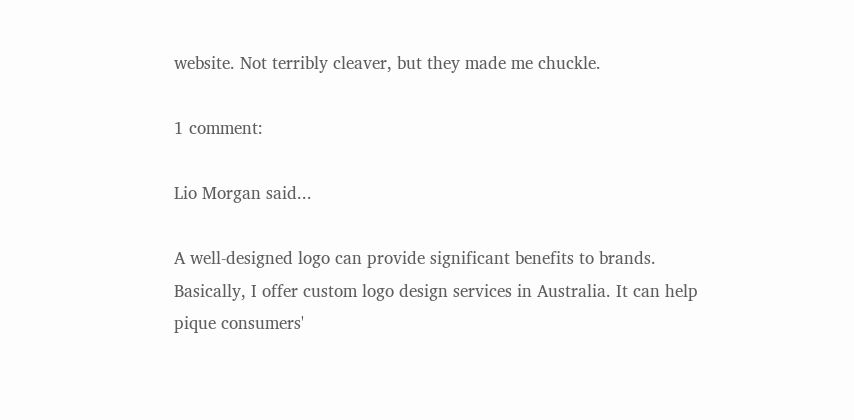website. Not terribly cleaver, but they made me chuckle.

1 comment:

Lio Morgan said...

A well-designed logo can provide significant benefits to brands. Basically, I offer custom logo design services in Australia. It can help pique consumers'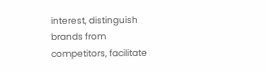interest, distinguish brands from competitors, facilitate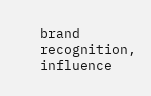brand recognition, influence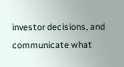investor decisions, and communicate what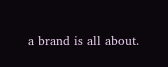a brand is all about.